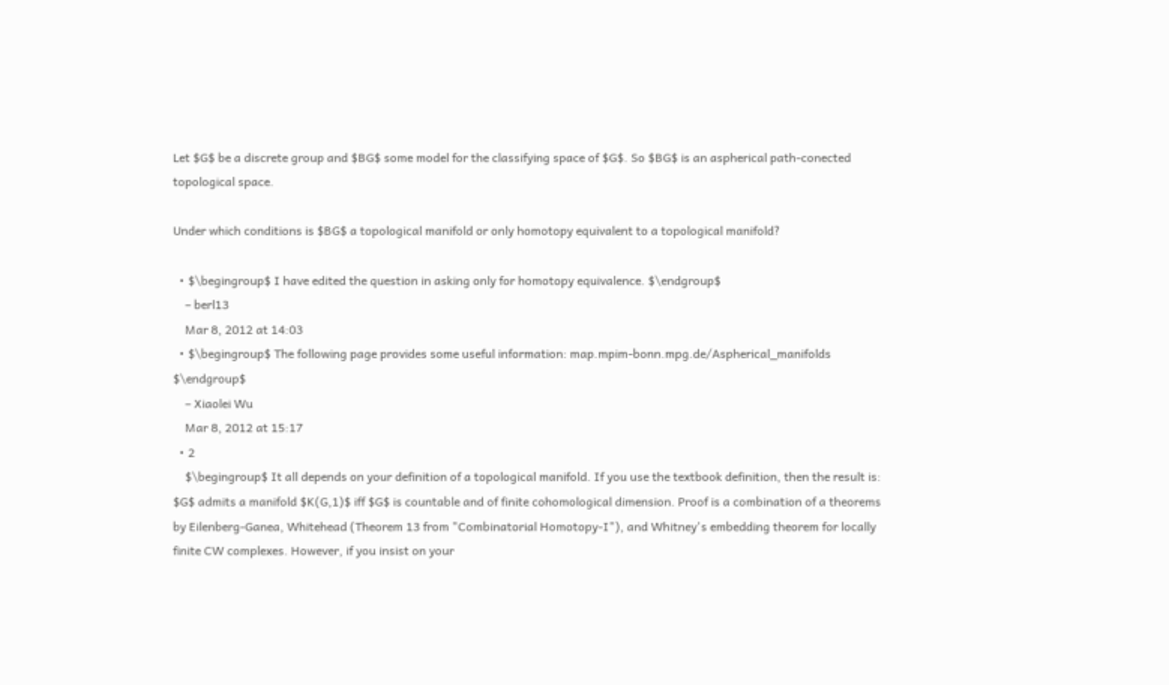Let $G$ be a discrete group and $BG$ some model for the classifying space of $G$. So $BG$ is an aspherical path-conected topological space.

Under which conditions is $BG$ a topological manifold or only homotopy equivalent to a topological manifold?

  • $\begingroup$ I have edited the question in asking only for homotopy equivalence. $\endgroup$
    – berl13
    Mar 8, 2012 at 14:03
  • $\begingroup$ The following page provides some useful information: map.mpim-bonn.mpg.de/Aspherical_manifolds $\endgroup$
    – Xiaolei Wu
    Mar 8, 2012 at 15:17
  • 2
    $\begingroup$ It all depends on your definition of a topological manifold. If you use the textbook definition, then the result is: $G$ admits a manifold $K(G,1)$ iff $G$ is countable and of finite cohomological dimension. Proof is a combination of a theorems by Eilenberg-Ganea, Whitehead (Theorem 13 from "Combinatorial Homotopy-I"), and Whitney's embedding theorem for locally finite CW complexes. However, if you insist on your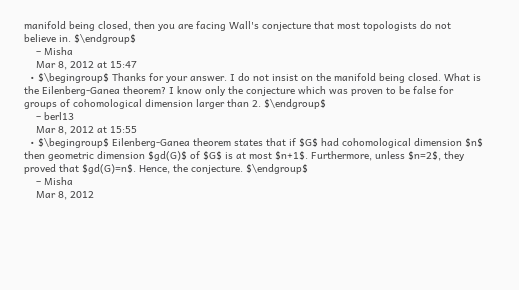manifold being closed, then you are facing Wall's conjecture that most topologists do not believe in. $\endgroup$
    – Misha
    Mar 8, 2012 at 15:47
  • $\begingroup$ Thanks for your answer. I do not insist on the manifold being closed. What is the Eilenberg-Ganea theorem? I know only the conjecture which was proven to be false for groups of cohomological dimension larger than 2. $\endgroup$
    – berl13
    Mar 8, 2012 at 15:55
  • $\begingroup$ Eilenberg-Ganea theorem states that if $G$ had cohomological dimension $n$ then geometric dimension $gd(G)$ of $G$ is at most $n+1$. Furthermore, unless $n=2$, they proved that $gd(G)=n$. Hence, the conjecture. $\endgroup$
    – Misha
    Mar 8, 2012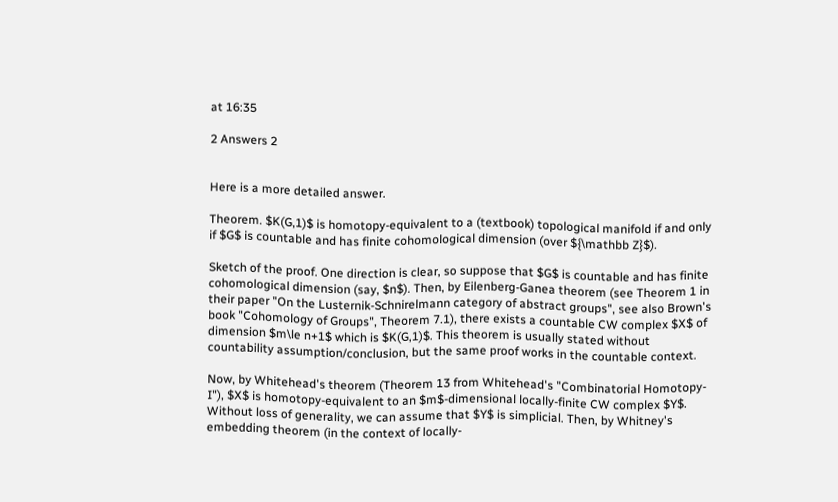at 16:35

2 Answers 2


Here is a more detailed answer.

Theorem. $K(G,1)$ is homotopy-equivalent to a (textbook) topological manifold if and only if $G$ is countable and has finite cohomological dimension (over ${\mathbb Z}$).

Sketch of the proof. One direction is clear, so suppose that $G$ is countable and has finite cohomological dimension (say, $n$). Then, by Eilenberg-Ganea theorem (see Theorem 1 in their paper "On the Lusternik-Schnirelmann category of abstract groups", see also Brown's book "Cohomology of Groups", Theorem 7.1), there exists a countable CW complex $X$ of dimension $m\le n+1$ which is $K(G,1)$. This theorem is usually stated without countability assumption/conclusion, but the same proof works in the countable context.

Now, by Whitehead's theorem (Theorem 13 from Whitehead's "Combinatorial Homotopy-I"), $X$ is homotopy-equivalent to an $m$-dimensional locally-finite CW complex $Y$. Without loss of generality, we can assume that $Y$ is simplicial. Then, by Whitney's embedding theorem (in the context of locally-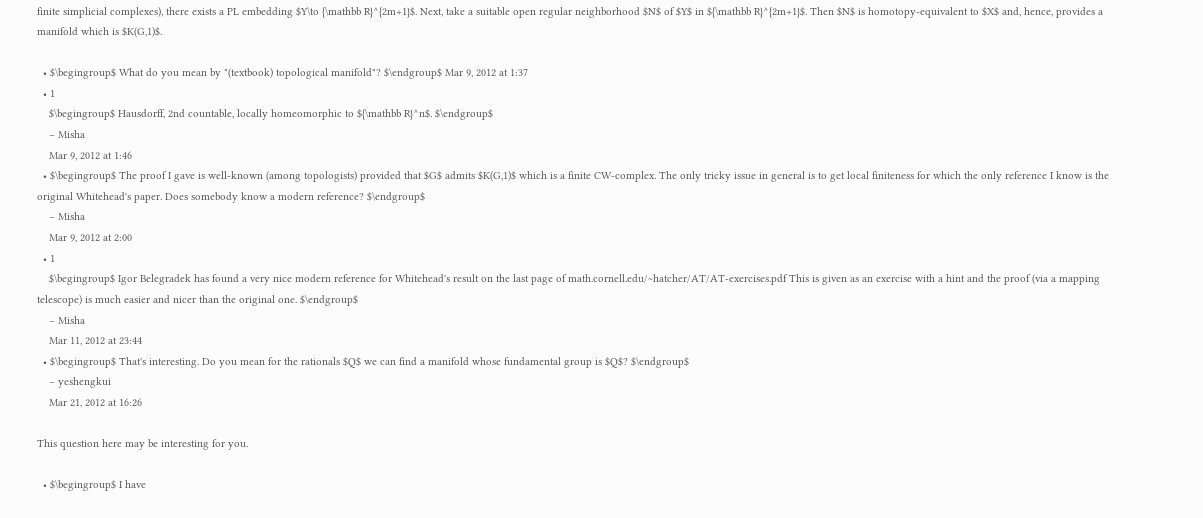finite simplicial complexes), there exists a PL embedding $Y\to {\mathbb R}^{2m+1}$. Next, take a suitable open regular neighborhood $N$ of $Y$ in ${\mathbb R}^{2m+1}$. Then $N$ is homotopy-equivalent to $X$ and, hence, provides a manifold which is $K(G,1)$.

  • $\begingroup$ What do you mean by "(textbook) topological manifold"? $\endgroup$ Mar 9, 2012 at 1:37
  • 1
    $\begingroup$ Hausdorff, 2nd countable, locally homeomorphic to ${\mathbb R}^n$. $\endgroup$
    – Misha
    Mar 9, 2012 at 1:46
  • $\begingroup$ The proof I gave is well-known (among topologists) provided that $G$ admits $K(G,1)$ which is a finite CW-complex. The only tricky issue in general is to get local finiteness for which the only reference I know is the original Whitehead's paper. Does somebody know a modern reference? $\endgroup$
    – Misha
    Mar 9, 2012 at 2:00
  • 1
    $\begingroup$ Igor Belegradek has found a very nice modern reference for Whitehead's result on the last page of math.cornell.edu/~hatcher/AT/AT-exercises.pdf This is given as an exercise with a hint and the proof (via a mapping telescope) is much easier and nicer than the original one. $\endgroup$
    – Misha
    Mar 11, 2012 at 23:44
  • $\begingroup$ That's interesting. Do you mean for the rationals $Q$ we can find a manifold whose fundamental group is $Q$? $\endgroup$
    – yeshengkui
    Mar 21, 2012 at 16:26

This question here may be interesting for you.

  • $\begingroup$ I have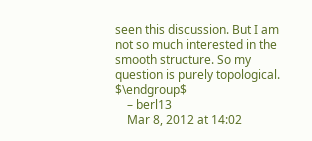seen this discussion. But I am not so much interested in the smooth structure. So my question is purely topological. $\endgroup$
    – berl13
    Mar 8, 2012 at 14:02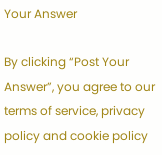Your Answer

By clicking “Post Your Answer”, you agree to our terms of service, privacy policy and cookie policy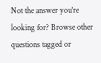Not the answer you're looking for? Browse other questions tagged or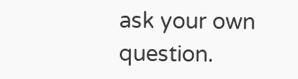ask your own question.